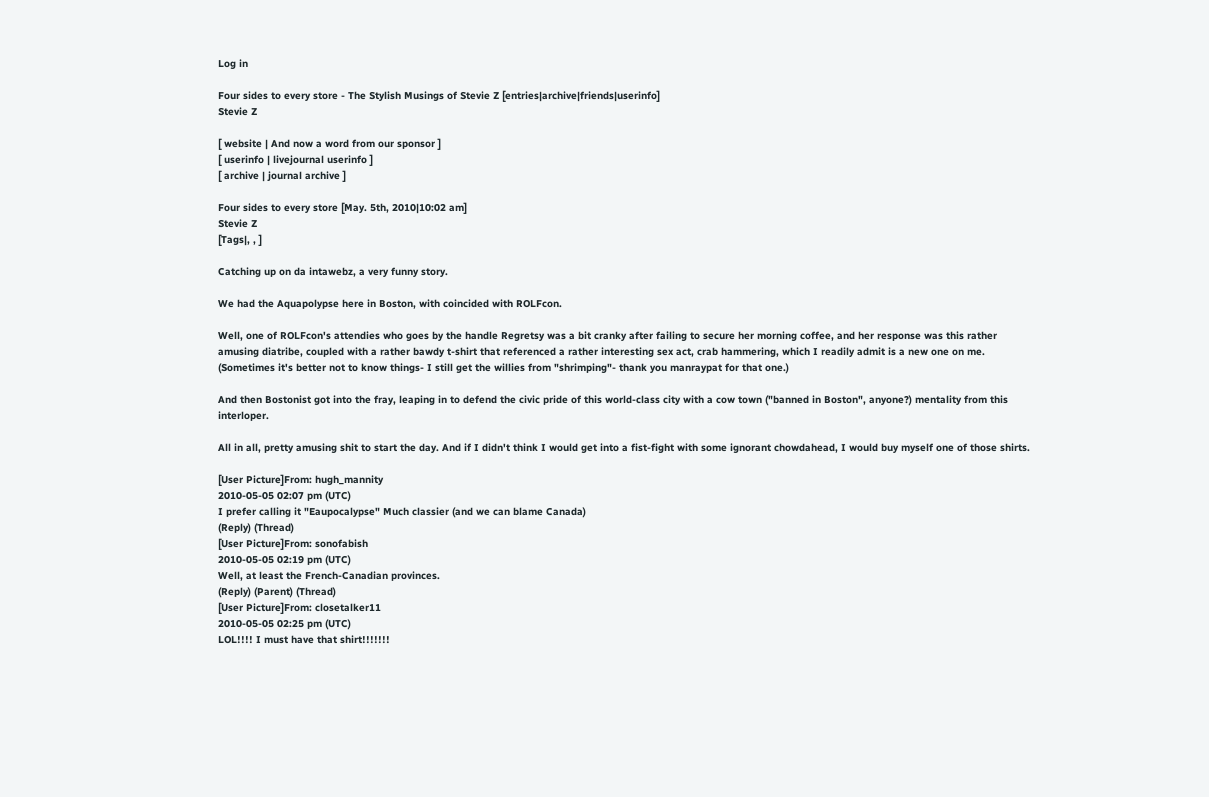Log in

Four sides to every store - The Stylish Musings of Stevie Z [entries|archive|friends|userinfo]
Stevie Z

[ website | And now a word from our sponsor ]
[ userinfo | livejournal userinfo ]
[ archive | journal archive ]

Four sides to every store [May. 5th, 2010|10:02 am]
Stevie Z
[Tags|, , ]

Catching up on da intawebz, a very funny story.

We had the Aquapolypse here in Boston, with coincided with ROLFcon.

Well, one of ROLFcon's attendies who goes by the handle Regretsy was a bit cranky after failing to secure her morning coffee, and her response was this rather amusing diatribe, coupled with a rather bawdy t-shirt that referenced a rather interesting sex act, crab hammering, which I readily admit is a new one on me. (Sometimes it's better not to know things- I still get the willies from "shrimping"- thank you manraypat for that one.)

And then Bostonist got into the fray, leaping in to defend the civic pride of this world-class city with a cow town ("banned in Boston", anyone?) mentality from this interloper.

All in all, pretty amusing shit to start the day. And if I didn't think I would get into a fist-fight with some ignorant chowdahead, I would buy myself one of those shirts.

[User Picture]From: hugh_mannity
2010-05-05 02:07 pm (UTC)
I prefer calling it "Eaupocalypse" Much classier (and we can blame Canada)
(Reply) (Thread)
[User Picture]From: sonofabish
2010-05-05 02:19 pm (UTC)
Well, at least the French-Canadian provinces.
(Reply) (Parent) (Thread)
[User Picture]From: closetalker11
2010-05-05 02:25 pm (UTC)
LOL!!!! I must have that shirt!!!!!!!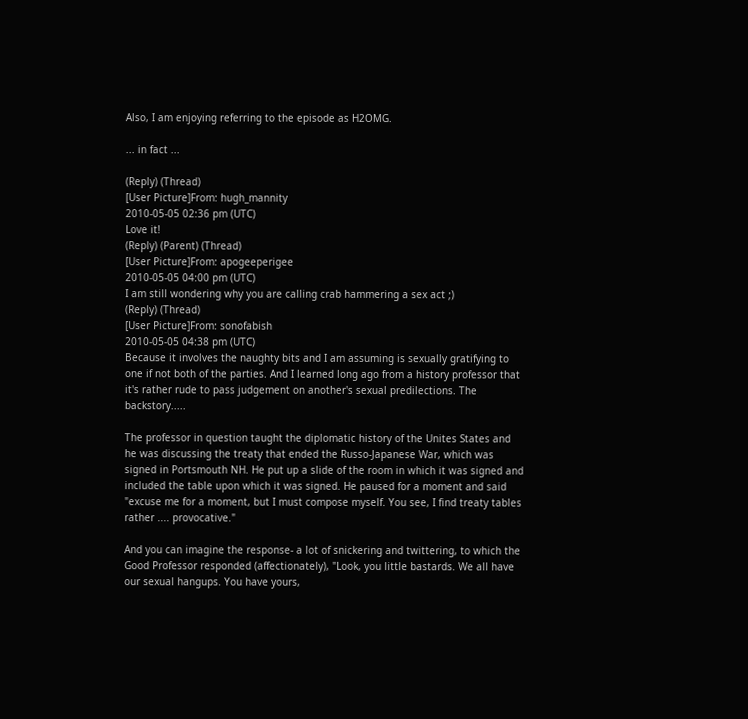Also, I am enjoying referring to the episode as H2OMG.

... in fact ...

(Reply) (Thread)
[User Picture]From: hugh_mannity
2010-05-05 02:36 pm (UTC)
Love it!
(Reply) (Parent) (Thread)
[User Picture]From: apogeeperigee
2010-05-05 04:00 pm (UTC)
I am still wondering why you are calling crab hammering a sex act ;)
(Reply) (Thread)
[User Picture]From: sonofabish
2010-05-05 04:38 pm (UTC)
Because it involves the naughty bits and I am assuming is sexually gratifying to one if not both of the parties. And I learned long ago from a history professor that it's rather rude to pass judgement on another's sexual predilections. The backstory.....

The professor in question taught the diplomatic history of the Unites States and he was discussing the treaty that ended the Russo-Japanese War, which was signed in Portsmouth NH. He put up a slide of the room in which it was signed and included the table upon which it was signed. He paused for a moment and said "excuse me for a moment, but I must compose myself. You see, I find treaty tables rather .... provocative."

And you can imagine the response- a lot of snickering and twittering, to which the Good Professor responded (affectionately), "Look, you little bastards. We all have our sexual hangups. You have yours,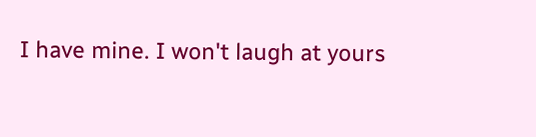I have mine. I won't laugh at yours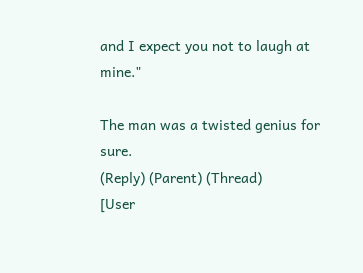and I expect you not to laugh at mine."

The man was a twisted genius for sure.
(Reply) (Parent) (Thread)
[User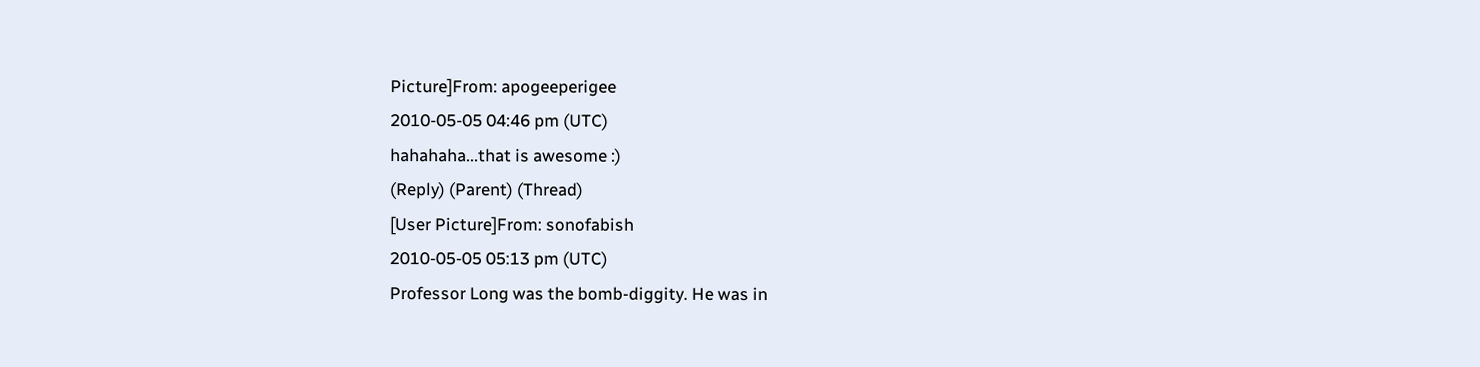Picture]From: apogeeperigee
2010-05-05 04:46 pm (UTC)
hahahaha...that is awesome :)
(Reply) (Parent) (Thread)
[User Picture]From: sonofabish
2010-05-05 05:13 pm (UTC)
Professor Long was the bomb-diggity. He was in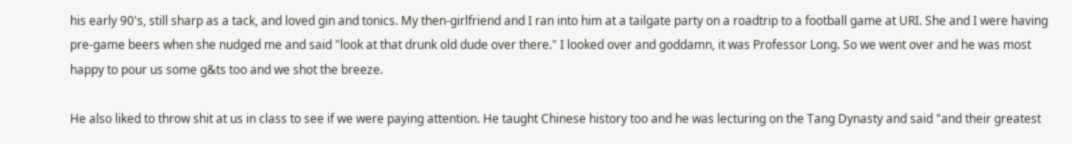his early 90's, still sharp as a tack, and loved gin and tonics. My then-girlfriend and I ran into him at a tailgate party on a roadtrip to a football game at URI. She and I were having pre-game beers when she nudged me and said "look at that drunk old dude over there." I looked over and goddamn, it was Professor Long. So we went over and he was most happy to pour us some g&ts too and we shot the breeze.

He also liked to throw shit at us in class to see if we were paying attention. He taught Chinese history too and he was lecturing on the Tang Dynasty and said "and their greatest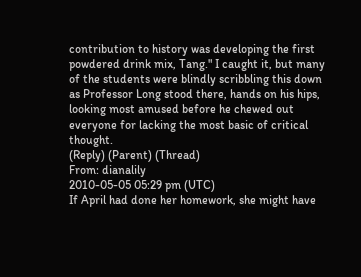contribution to history was developing the first powdered drink mix, Tang." I caught it, but many of the students were blindly scribbling this down as Professor Long stood there, hands on his hips, looking most amused before he chewed out everyone for lacking the most basic of critical thought.
(Reply) (Parent) (Thread)
From: dianalily
2010-05-05 05:29 pm (UTC)
If April had done her homework, she might have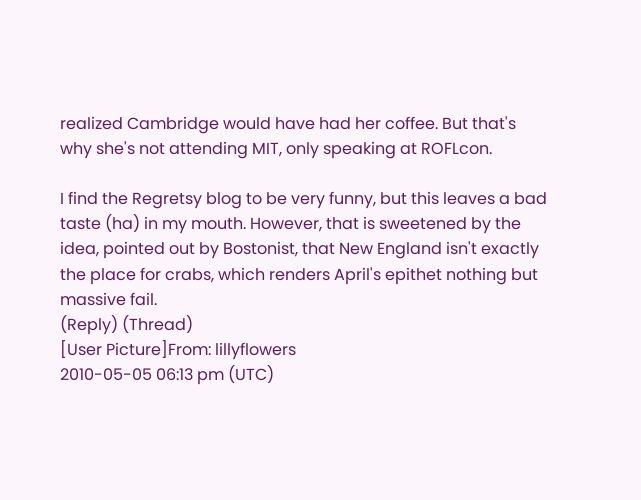realized Cambridge would have had her coffee. But that's why she's not attending MIT, only speaking at ROFLcon.

I find the Regretsy blog to be very funny, but this leaves a bad taste (ha) in my mouth. However, that is sweetened by the idea, pointed out by Bostonist, that New England isn't exactly the place for crabs, which renders April's epithet nothing but massive fail.
(Reply) (Thread)
[User Picture]From: lillyflowers
2010-05-05 06:13 pm (UTC)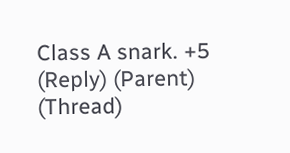Class A snark. +5
(Reply) (Parent) (Thread)